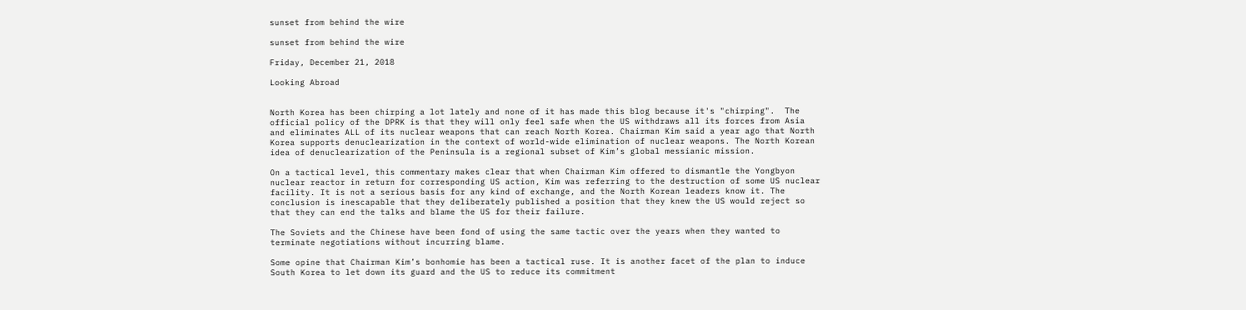sunset from behind the wire

sunset from behind the wire

Friday, December 21, 2018

Looking Abroad


North Korea has been chirping a lot lately and none of it has made this blog because it's "chirping".  The official policy of the DPRK is that they will only feel safe when the US withdraws all its forces from Asia and eliminates ALL of its nuclear weapons that can reach North Korea. Chairman Kim said a year ago that North Korea supports denuclearization in the context of world-wide elimination of nuclear weapons. The North Korean idea of denuclearization of the Peninsula is a regional subset of Kim’s global messianic mission.

On a tactical level, this commentary makes clear that when Chairman Kim offered to dismantle the Yongbyon nuclear reactor in return for corresponding US action, Kim was referring to the destruction of some US nuclear facility. It is not a serious basis for any kind of exchange, and the North Korean leaders know it. The conclusion is inescapable that they deliberately published a position that they knew the US would reject so that they can end the talks and blame the US for their failure.

The Soviets and the Chinese have been fond of using the same tactic over the years when they wanted to terminate negotiations without incurring blame.

Some opine that Chairman Kim’s bonhomie has been a tactical ruse. It is another facet of the plan to induce South Korea to let down its guard and the US to reduce its commitment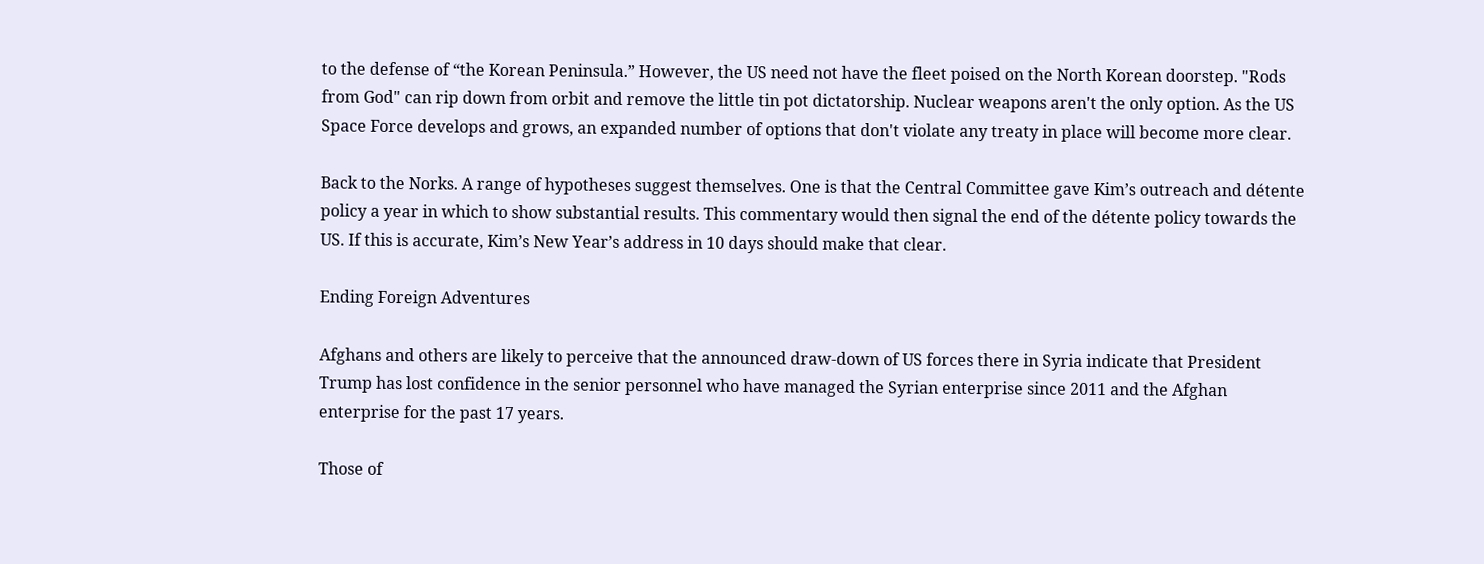to the defense of “the Korean Peninsula.” However, the US need not have the fleet poised on the North Korean doorstep. "Rods from God" can rip down from orbit and remove the little tin pot dictatorship. Nuclear weapons aren't the only option. As the US Space Force develops and grows, an expanded number of options that don't violate any treaty in place will become more clear.

Back to the Norks. A range of hypotheses suggest themselves. One is that the Central Committee gave Kim’s outreach and détente policy a year in which to show substantial results. This commentary would then signal the end of the détente policy towards the US. If this is accurate, Kim’s New Year’s address in 10 days should make that clear.

Ending Foreign Adventures

Afghans and others are likely to perceive that the announced draw-down of US forces there in Syria indicate that President Trump has lost confidence in the senior personnel who have managed the Syrian enterprise since 2011 and the Afghan enterprise for the past 17 years.

Those of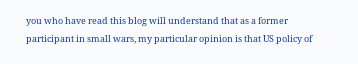you who have read this blog will understand that as a former participant in small wars, my particular opinion is that US policy of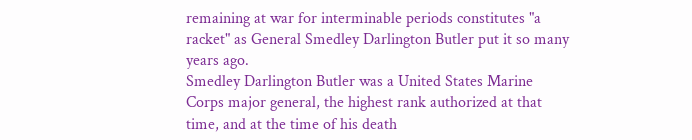remaining at war for interminable periods constitutes "a racket" as General Smedley Darlington Butler put it so many years ago.
Smedley Darlington Butler was a United States Marine Corps major general, the highest rank authorized at that time, and at the time of his death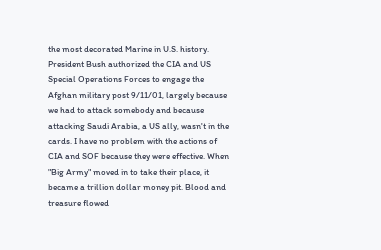the most decorated Marine in U.S. history.
President Bush authorized the CIA and US Special Operations Forces to engage the Afghan military post 9/11/01, largely because we had to attack somebody and because attacking Saudi Arabia, a US ally, wasn't in the cards. I have no problem with the actions of CIA and SOF because they were effective. When "Big Army" moved in to take their place, it became a trillion dollar money pit. Blood and treasure flowed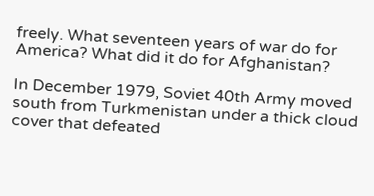freely. What seventeen years of war do for America? What did it do for Afghanistan?

In December 1979, Soviet 40th Army moved south from Turkmenistan under a thick cloud cover that defeated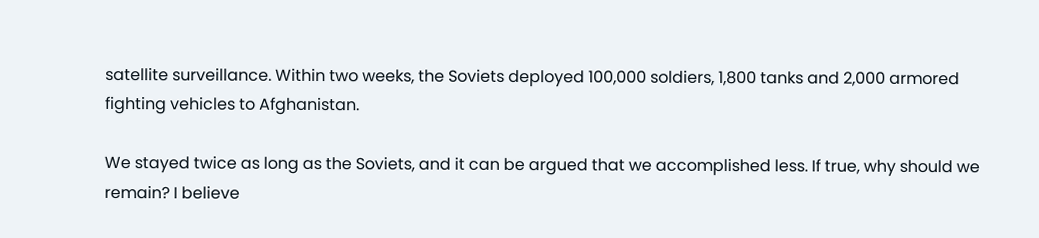satellite surveillance. Within two weeks, the Soviets deployed 100,000 soldiers, 1,800 tanks and 2,000 armored fighting vehicles to Afghanistan.

We stayed twice as long as the Soviets, and it can be argued that we accomplished less. If true, why should we remain? I believe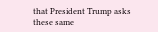that President Trump asks these same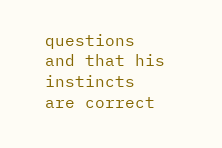questions and that his instincts are correct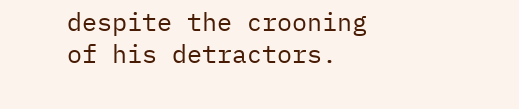despite the crooning of his detractors.